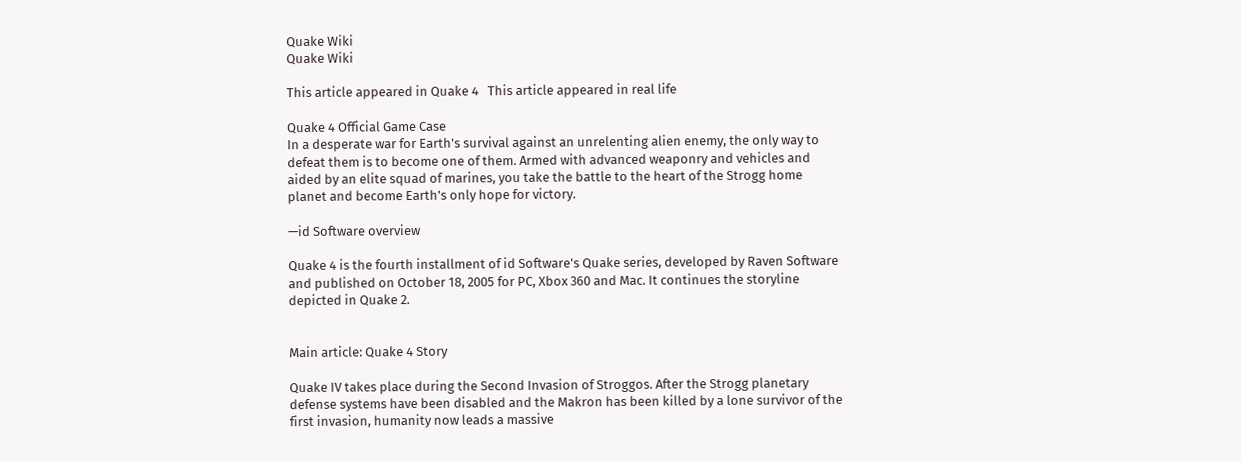Quake Wiki
Quake Wiki

This article appeared in Quake 4   This article appeared in real life

Quake 4 Official Game Case
In a desperate war for Earth's survival against an unrelenting alien enemy, the only way to defeat them is to become one of them. Armed with advanced weaponry and vehicles and aided by an elite squad of marines, you take the battle to the heart of the Strogg home planet and become Earth's only hope for victory.

—id Software overview

Quake 4 is the fourth installment of id Software's Quake series, developed by Raven Software and published on October 18, 2005 for PC, Xbox 360 and Mac. It continues the storyline depicted in Quake 2.


Main article: Quake 4 Story

Quake IV takes place during the Second Invasion of Stroggos. After the Strogg planetary defense systems have been disabled and the Makron has been killed by a lone survivor of the first invasion, humanity now leads a massive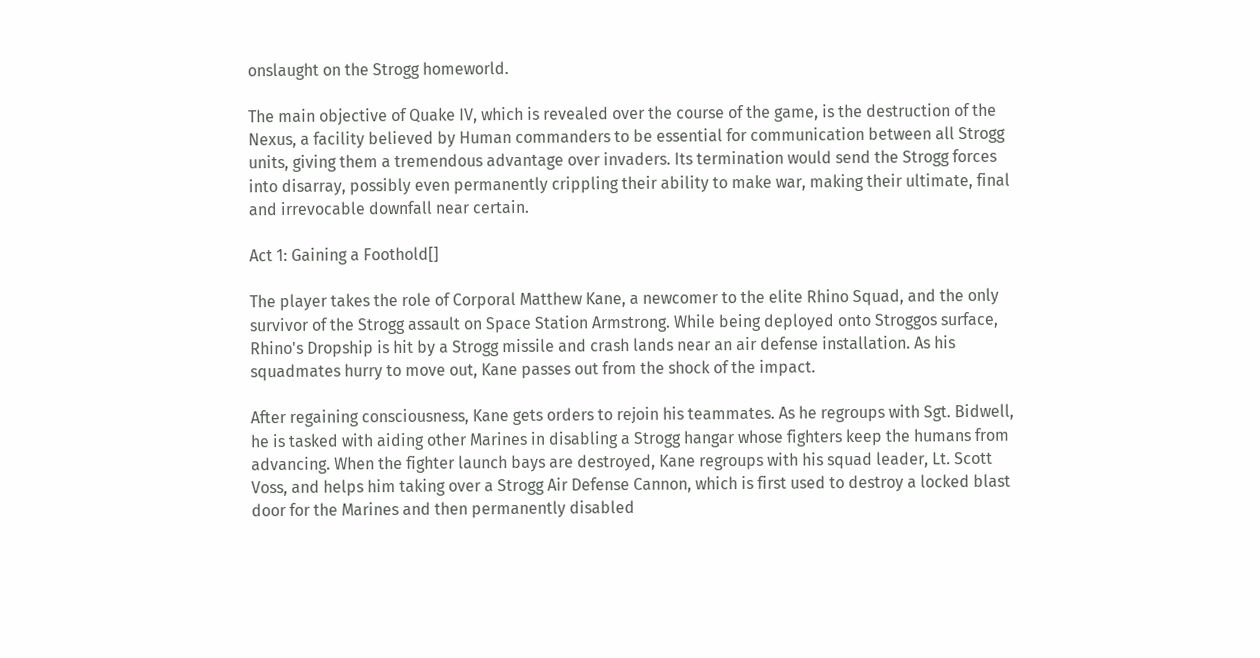onslaught on the Strogg homeworld.

The main objective of Quake IV, which is revealed over the course of the game, is the destruction of the Nexus, a facility believed by Human commanders to be essential for communication between all Strogg units, giving them a tremendous advantage over invaders. Its termination would send the Strogg forces into disarray, possibly even permanently crippling their ability to make war, making their ultimate, final and irrevocable downfall near certain.

Act 1: Gaining a Foothold[]

The player takes the role of Corporal Matthew Kane, a newcomer to the elite Rhino Squad, and the only survivor of the Strogg assault on Space Station Armstrong. While being deployed onto Stroggos surface, Rhino's Dropship is hit by a Strogg missile and crash lands near an air defense installation. As his squadmates hurry to move out, Kane passes out from the shock of the impact.

After regaining consciousness, Kane gets orders to rejoin his teammates. As he regroups with Sgt. Bidwell, he is tasked with aiding other Marines in disabling a Strogg hangar whose fighters keep the humans from advancing. When the fighter launch bays are destroyed, Kane regroups with his squad leader, Lt. Scott Voss, and helps him taking over a Strogg Air Defense Cannon, which is first used to destroy a locked blast door for the Marines and then permanently disabled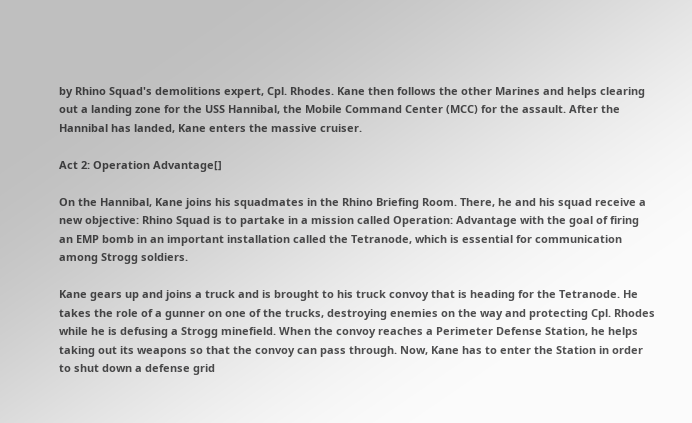by Rhino Squad's demolitions expert, Cpl. Rhodes. Kane then follows the other Marines and helps clearing out a landing zone for the USS Hannibal, the Mobile Command Center (MCC) for the assault. After the Hannibal has landed, Kane enters the massive cruiser.

Act 2: Operation Advantage[]

On the Hannibal, Kane joins his squadmates in the Rhino Briefing Room. There, he and his squad receive a new objective: Rhino Squad is to partake in a mission called Operation: Advantage with the goal of firing an EMP bomb in an important installation called the Tetranode, which is essential for communication among Strogg soldiers.

Kane gears up and joins a truck and is brought to his truck convoy that is heading for the Tetranode. He takes the role of a gunner on one of the trucks, destroying enemies on the way and protecting Cpl. Rhodes while he is defusing a Strogg minefield. When the convoy reaches a Perimeter Defense Station, he helps taking out its weapons so that the convoy can pass through. Now, Kane has to enter the Station in order to shut down a defense grid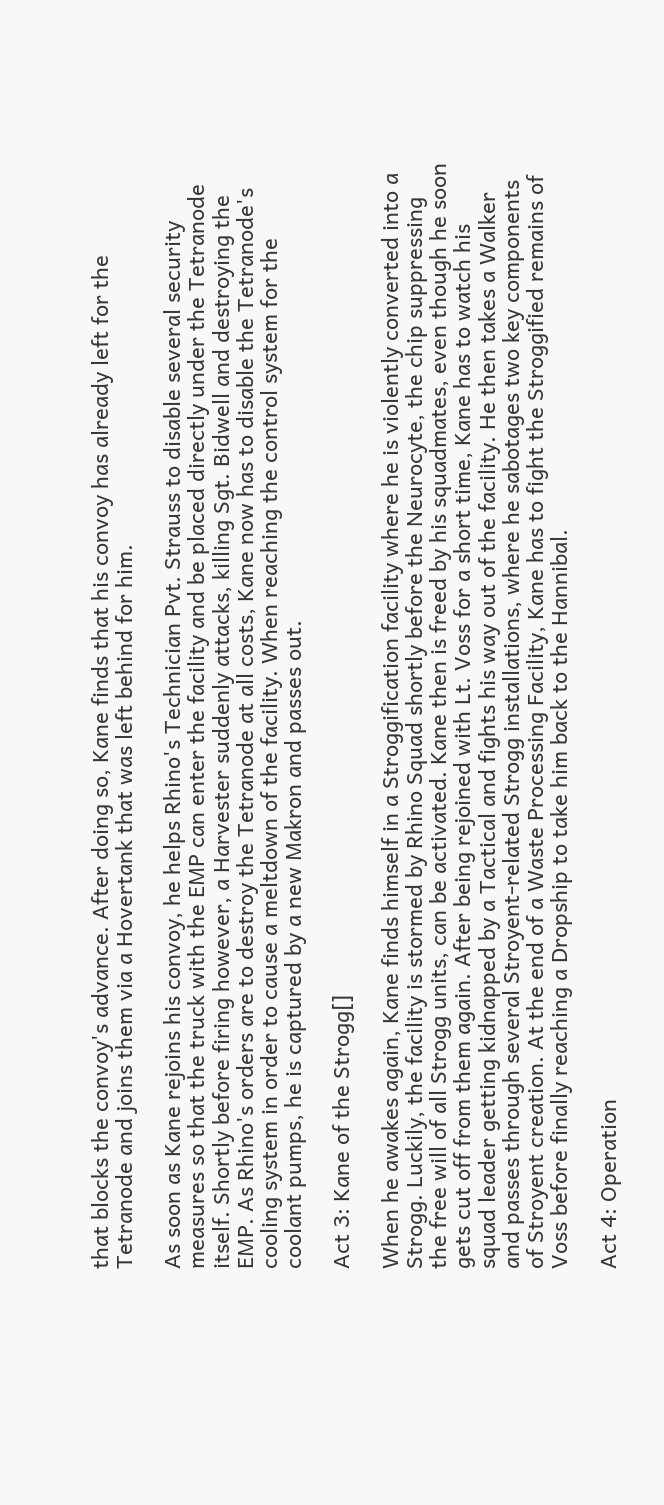that blocks the convoy's advance. After doing so, Kane finds that his convoy has already left for the Tetranode and joins them via a Hovertank that was left behind for him.

As soon as Kane rejoins his convoy, he helps Rhino's Technician Pvt. Strauss to disable several security measures so that the truck with the EMP can enter the facility and be placed directly under the Tetranode itself. Shortly before firing however, a Harvester suddenly attacks, killing Sgt. Bidwell and destroying the EMP. As Rhino's orders are to destroy the Tetranode at all costs, Kane now has to disable the Tetranode's cooling system in order to cause a meltdown of the facility. When reaching the control system for the coolant pumps, he is captured by a new Makron and passes out.

Act 3: Kane of the Strogg[]

When he awakes again, Kane finds himself in a Stroggification facility where he is violently converted into a Strogg. Luckily, the facility is stormed by Rhino Squad shortly before the Neurocyte, the chip suppressing the free will of all Strogg units, can be activated. Kane then is freed by his squadmates, even though he soon gets cut off from them again. After being rejoined with Lt. Voss for a short time, Kane has to watch his squad leader getting kidnapped by a Tactical and fights his way out of the facility. He then takes a Walker and passes through several Stroyent-related Strogg installations, where he sabotages two key components of Stroyent creation. At the end of a Waste Processing Facility, Kane has to fight the Stroggified remains of Voss before finally reaching a Dropship to take him back to the Hannibal.

Act 4: Operation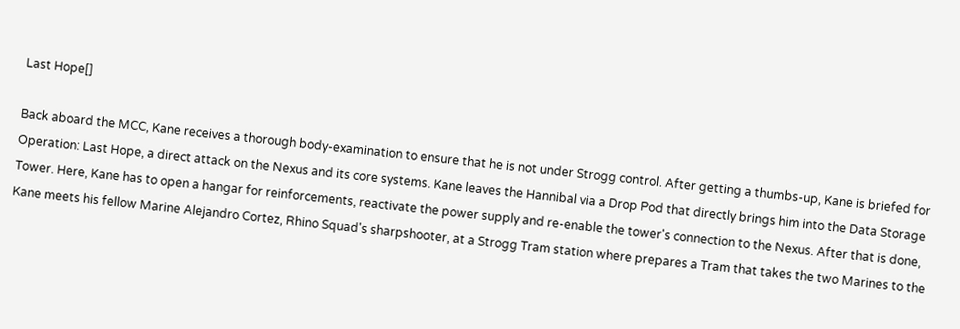Last Hope[]

Back aboard the MCC, Kane receives a thorough body-examination to ensure that he is not under Strogg control. After getting a thumbs-up, Kane is briefed for Operation: Last Hope, a direct attack on the Nexus and its core systems. Kane leaves the Hannibal via a Drop Pod that directly brings him into the Data Storage Tower. Here, Kane has to open a hangar for reinforcements, reactivate the power supply and re-enable the tower's connection to the Nexus. After that is done, Kane meets his fellow Marine Alejandro Cortez, Rhino Squad's sharpshooter, at a Strogg Tram station where prepares a Tram that takes the two Marines to the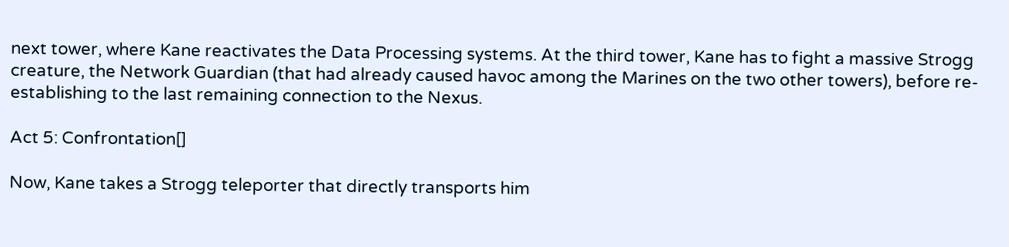next tower, where Kane reactivates the Data Processing systems. At the third tower, Kane has to fight a massive Strogg creature, the Network Guardian (that had already caused havoc among the Marines on the two other towers), before re-establishing to the last remaining connection to the Nexus.

Act 5: Confrontation[]

Now, Kane takes a Strogg teleporter that directly transports him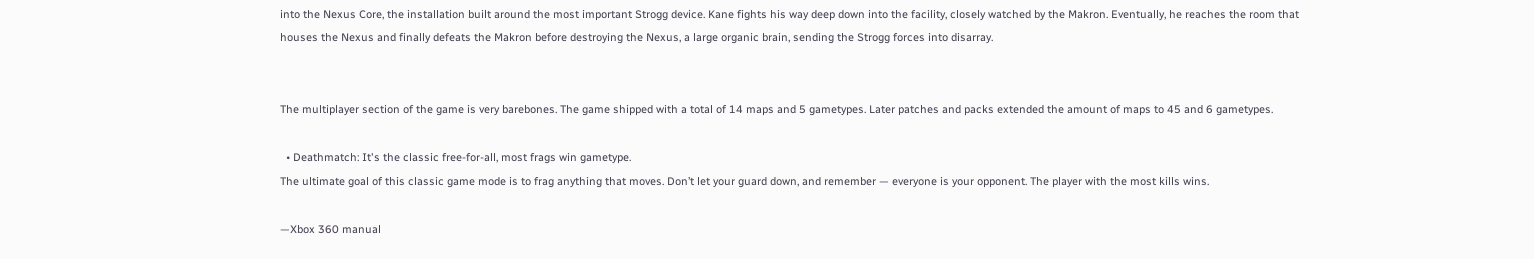into the Nexus Core, the installation built around the most important Strogg device. Kane fights his way deep down into the facility, closely watched by the Makron. Eventually, he reaches the room that houses the Nexus and finally defeats the Makron before destroying the Nexus, a large organic brain, sending the Strogg forces into disarray.


The multiplayer section of the game is very barebones. The game shipped with a total of 14 maps and 5 gametypes. Later patches and packs extended the amount of maps to 45 and 6 gametypes.

  • Deathmatch: It's the classic free-for-all, most frags win gametype.
The ultimate goal of this classic game mode is to frag anything that moves. Don’t let your guard down, and remember — everyone is your opponent. The player with the most kills wins.

—Xbox 360 manual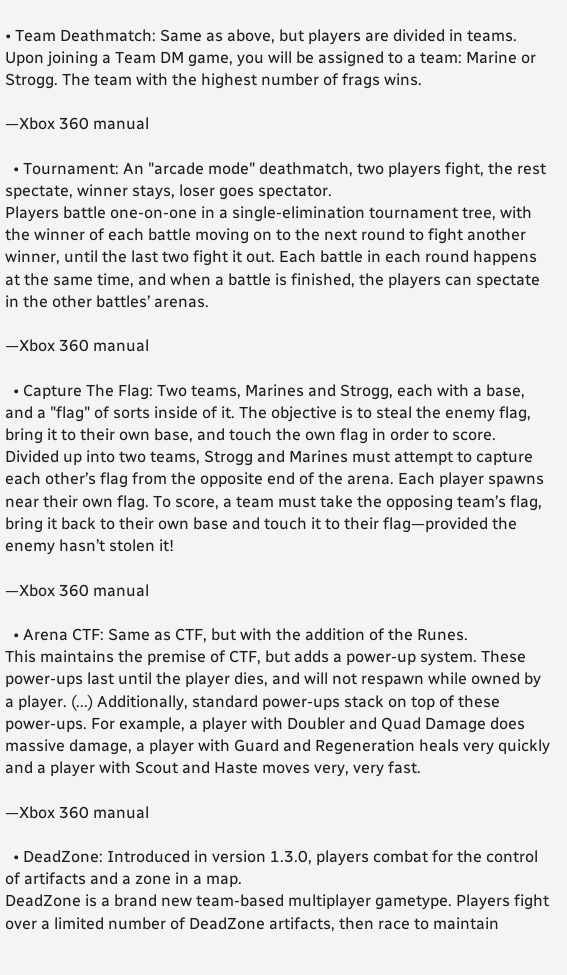• Team Deathmatch: Same as above, but players are divided in teams.
Upon joining a Team DM game, you will be assigned to a team: Marine or Strogg. The team with the highest number of frags wins.

—Xbox 360 manual

  • Tournament: An "arcade mode" deathmatch, two players fight, the rest spectate, winner stays, loser goes spectator.
Players battle one-on-one in a single-elimination tournament tree, with the winner of each battle moving on to the next round to fight another winner, until the last two fight it out. Each battle in each round happens at the same time, and when a battle is finished, the players can spectate in the other battles’ arenas.

—Xbox 360 manual

  • Capture The Flag: Two teams, Marines and Strogg, each with a base, and a "flag" of sorts inside of it. The objective is to steal the enemy flag, bring it to their own base, and touch the own flag in order to score.
Divided up into two teams, Strogg and Marines must attempt to capture each other’s flag from the opposite end of the arena. Each player spawns near their own flag. To score, a team must take the opposing team’s flag, bring it back to their own base and touch it to their flag—provided the enemy hasn’t stolen it!

—Xbox 360 manual

  • Arena CTF: Same as CTF, but with the addition of the Runes.
This maintains the premise of CTF, but adds a power-up system. These power-ups last until the player dies, and will not respawn while owned by a player. (...) Additionally, standard power-ups stack on top of these power-ups. For example, a player with Doubler and Quad Damage does massive damage, a player with Guard and Regeneration heals very quickly and a player with Scout and Haste moves very, very fast.

—Xbox 360 manual

  • DeadZone: Introduced in version 1.3.0, players combat for the control of artifacts and a zone in a map.
DeadZone is a brand new team-based multiplayer gametype. Players fight over a limited number of DeadZone artifacts, then race to maintain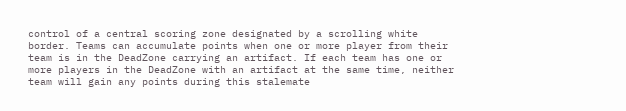control of a central scoring zone designated by a scrolling white border. Teams can accumulate points when one or more player from their team is in the DeadZone carrying an artifact. If each team has one or more players in the DeadZone with an artifact at the same time, neither team will gain any points during this stalemate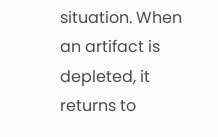situation. When an artifact is depleted, it returns to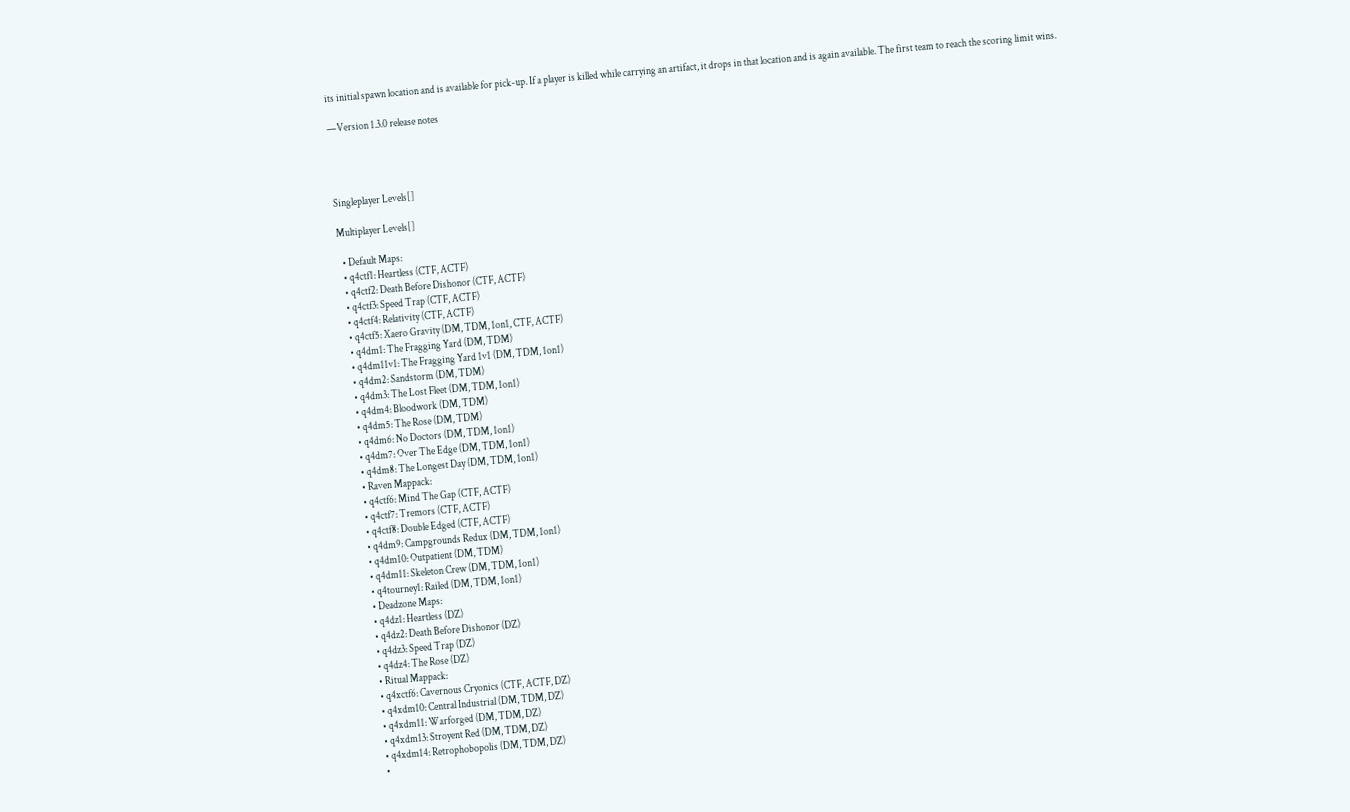its initial spawn location and is available for pick-up. If a player is killed while carrying an artifact, it drops in that location and is again available. The first team to reach the scoring limit wins.

—Version 1.3.0 release notes




Singleplayer Levels[]

Multiplayer Levels[]

  • Default Maps:
  • q4ctf1: Heartless (CTF, ACTF)
  • q4ctf2: Death Before Dishonor (CTF, ACTF)
  • q4ctf3: Speed Trap (CTF, ACTF)
  • q4ctf4: Relativity (CTF, ACTF)
  • q4ctf5: Xaero Gravity (DM, TDM, 1on1, CTF, ACTF)
  • q4dm1: The Fragging Yard (DM, TDM)
  • q4dm11v1: The Fragging Yard 1v1 (DM, TDM, 1on1)
  • q4dm2: Sandstorm (DM, TDM)
  • q4dm3: The Lost Fleet (DM, TDM, 1on1)
  • q4dm4: Bloodwork (DM, TDM)
  • q4dm5: The Rose (DM, TDM)
  • q4dm6: No Doctors (DM, TDM, 1on1)
  • q4dm7: Over The Edge (DM, TDM, 1on1)
  • q4dm8: The Longest Day (DM, TDM, 1on1)
  • Raven Mappack:
  • q4ctf6: Mind The Gap (CTF, ACTF)
  • q4ctf7: Tremors (CTF, ACTF)
  • q4ctf8: Double Edged (CTF, ACTF)
  • q4dm9: Campgrounds Redux (DM, TDM, 1on1)
  • q4dm10: Outpatient (DM, TDM)
  • q4dm11: Skeleton Crew (DM, TDM, 1on1)
  • q4tourney1: Railed (DM, TDM, 1on1)
  • Deadzone Maps:
  • q4dz1: Heartless (DZ)
  • q4dz2: Death Before Dishonor (DZ)
  • q4dz3: Speed Trap (DZ)
  • q4dz4: The Rose (DZ)
  • Ritual Mappack:
  • q4xctf6: Cavernous Cryonics (CTF, ACTF, DZ)
  • q4xdm10: Central Industrial (DM, TDM, DZ)
  • q4xdm11: Warforged (DM, TDM, DZ)
  • q4xdm13: Stroyent Red (DM, TDM, DZ)
  • q4xdm14: Retrophobopolis (DM, TDM, DZ)
  •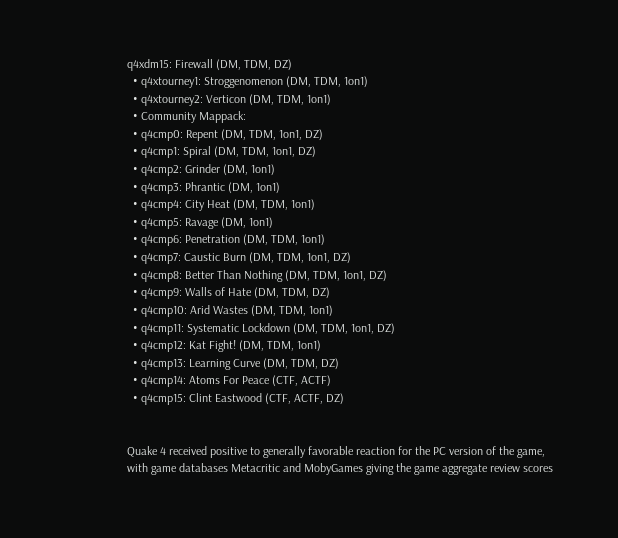q4xdm15: Firewall (DM, TDM, DZ)
  • q4xtourney1: Stroggenomenon (DM, TDM, 1on1)
  • q4xtourney2: Verticon (DM, TDM, 1on1)
  • Community Mappack:
  • q4cmp0: Repent (DM, TDM, 1on1, DZ)
  • q4cmp1: Spiral (DM, TDM, 1on1, DZ)
  • q4cmp2: Grinder (DM, 1on1)
  • q4cmp3: Phrantic (DM, 1on1)
  • q4cmp4: City Heat (DM, TDM, 1on1)
  • q4cmp5: Ravage (DM, 1on1)
  • q4cmp6: Penetration (DM, TDM, 1on1)
  • q4cmp7: Caustic Burn (DM, TDM, 1on1, DZ)
  • q4cmp8: Better Than Nothing (DM, TDM, 1on1, DZ)
  • q4cmp9: Walls of Hate (DM, TDM, DZ)
  • q4cmp10: Arid Wastes (DM, TDM, 1on1)
  • q4cmp11: Systematic Lockdown (DM, TDM, 1on1, DZ)
  • q4cmp12: Kat Fight! (DM, TDM, 1on1)
  • q4cmp13: Learning Curve (DM, TDM, DZ)
  • q4cmp14: Atoms For Peace (CTF, ACTF)
  • q4cmp15: Clint Eastwood (CTF, ACTF, DZ)


Quake 4 received positive to generally favorable reaction for the PC version of the game, with game databases Metacritic and MobyGames giving the game aggregate review scores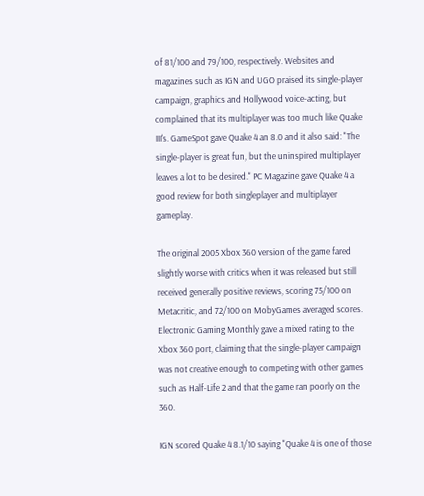of 81/100 and 79/100, respectively. Websites and magazines such as IGN and UGO praised its single-player campaign, graphics and Hollywood voice-acting, but complained that its multiplayer was too much like Quake III's. GameSpot gave Quake 4 an 8.0 and it also said: "The single-player is great fun, but the uninspired multiplayer leaves a lot to be desired." PC Magazine gave Quake 4 a good review for both singleplayer and multiplayer gameplay.

The original 2005 Xbox 360 version of the game fared slightly worse with critics when it was released but still received generally positive reviews, scoring 75/100 on Metacritic, and 72/100 on MobyGames averaged scores. Electronic Gaming Monthly gave a mixed rating to the Xbox 360 port, claiming that the single-player campaign was not creative enough to competing with other games such as Half-Life 2 and that the game ran poorly on the 360.

IGN scored Quake 4 8.1/10 saying "Quake 4 is one of those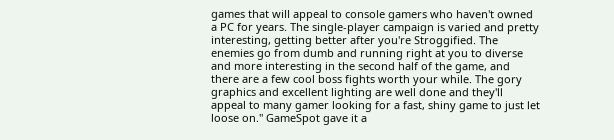games that will appeal to console gamers who haven't owned a PC for years. The single-player campaign is varied and pretty interesting, getting better after you're Stroggified. The enemies go from dumb and running right at you to diverse and more interesting in the second half of the game, and there are a few cool boss fights worth your while. The gory graphics and excellent lighting are well done and they'll appeal to many gamer looking for a fast, shiny game to just let loose on." GameSpot gave it a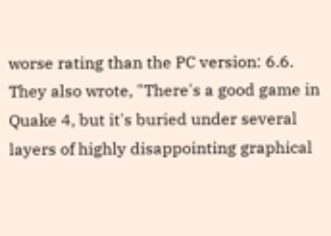worse rating than the PC version: 6.6. They also wrote, "There's a good game in Quake 4, but it's buried under several layers of highly disappointing graphical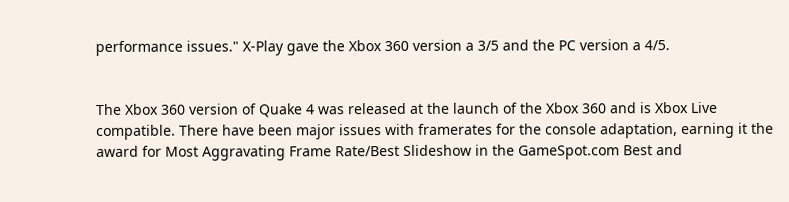performance issues." X-Play gave the Xbox 360 version a 3/5 and the PC version a 4/5.


The Xbox 360 version of Quake 4 was released at the launch of the Xbox 360 and is Xbox Live compatible. There have been major issues with framerates for the console adaptation, earning it the award for Most Aggravating Frame Rate/Best Slideshow in the GameSpot.com Best and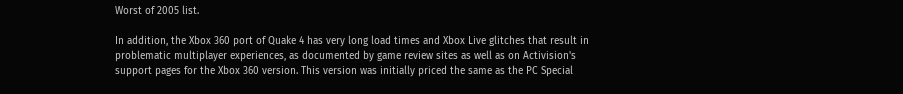Worst of 2005 list.

In addition, the Xbox 360 port of Quake 4 has very long load times and Xbox Live glitches that result in problematic multiplayer experiences, as documented by game review sites as well as on Activision's support pages for the Xbox 360 version. This version was initially priced the same as the PC Special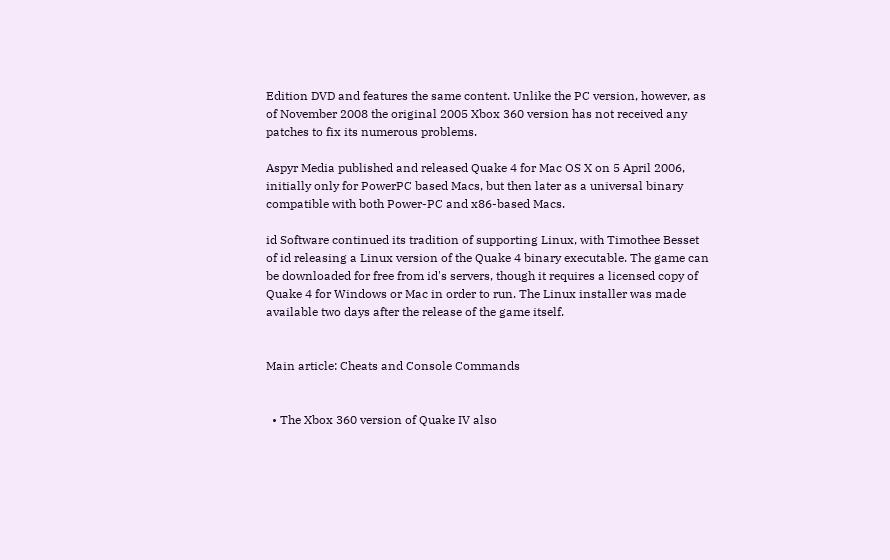Edition DVD and features the same content. Unlike the PC version, however, as of November 2008 the original 2005 Xbox 360 version has not received any patches to fix its numerous problems.

Aspyr Media published and released Quake 4 for Mac OS X on 5 April 2006, initially only for PowerPC based Macs, but then later as a universal binary compatible with both Power-PC and x86-based Macs.

id Software continued its tradition of supporting Linux, with Timothee Besset of id releasing a Linux version of the Quake 4 binary executable. The game can be downloaded for free from id's servers, though it requires a licensed copy of Quake 4 for Windows or Mac in order to run. The Linux installer was made available two days after the release of the game itself.


Main article: Cheats and Console Commands


  • The Xbox 360 version of Quake IV also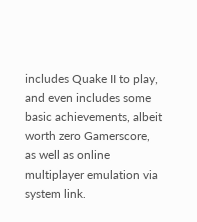includes Quake II to play, and even includes some basic achievements, albeit worth zero Gamerscore, as well as online multiplayer emulation via system link.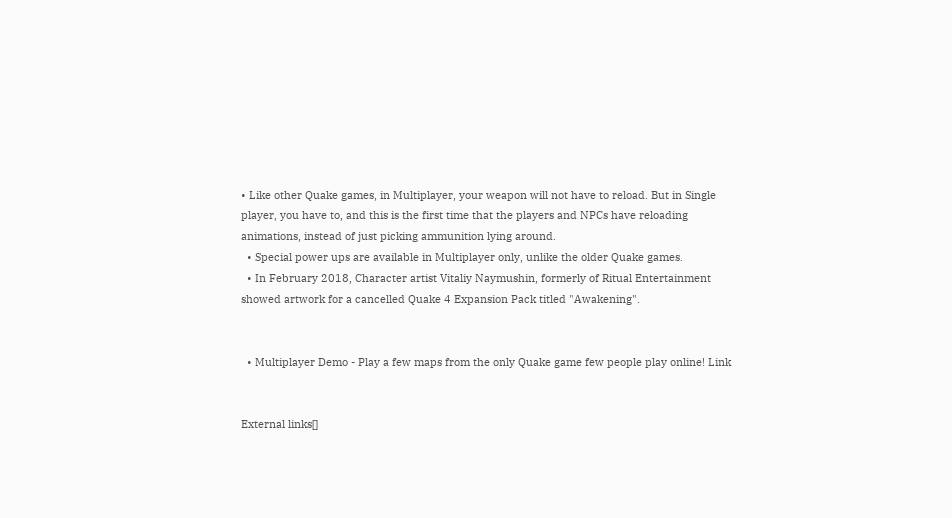• Like other Quake games, in Multiplayer, your weapon will not have to reload. But in Single player, you have to, and this is the first time that the players and NPCs have reloading animations, instead of just picking ammunition lying around.
  • Special power ups are available in Multiplayer only, unlike the older Quake games.
  • In February 2018, Character artist Vitaliy Naymushin, formerly of Ritual Entertainment showed artwork for a cancelled Quake 4 Expansion Pack titled "Awakening".


  • Multiplayer Demo - Play a few maps from the only Quake game few people play online! Link


External links[]